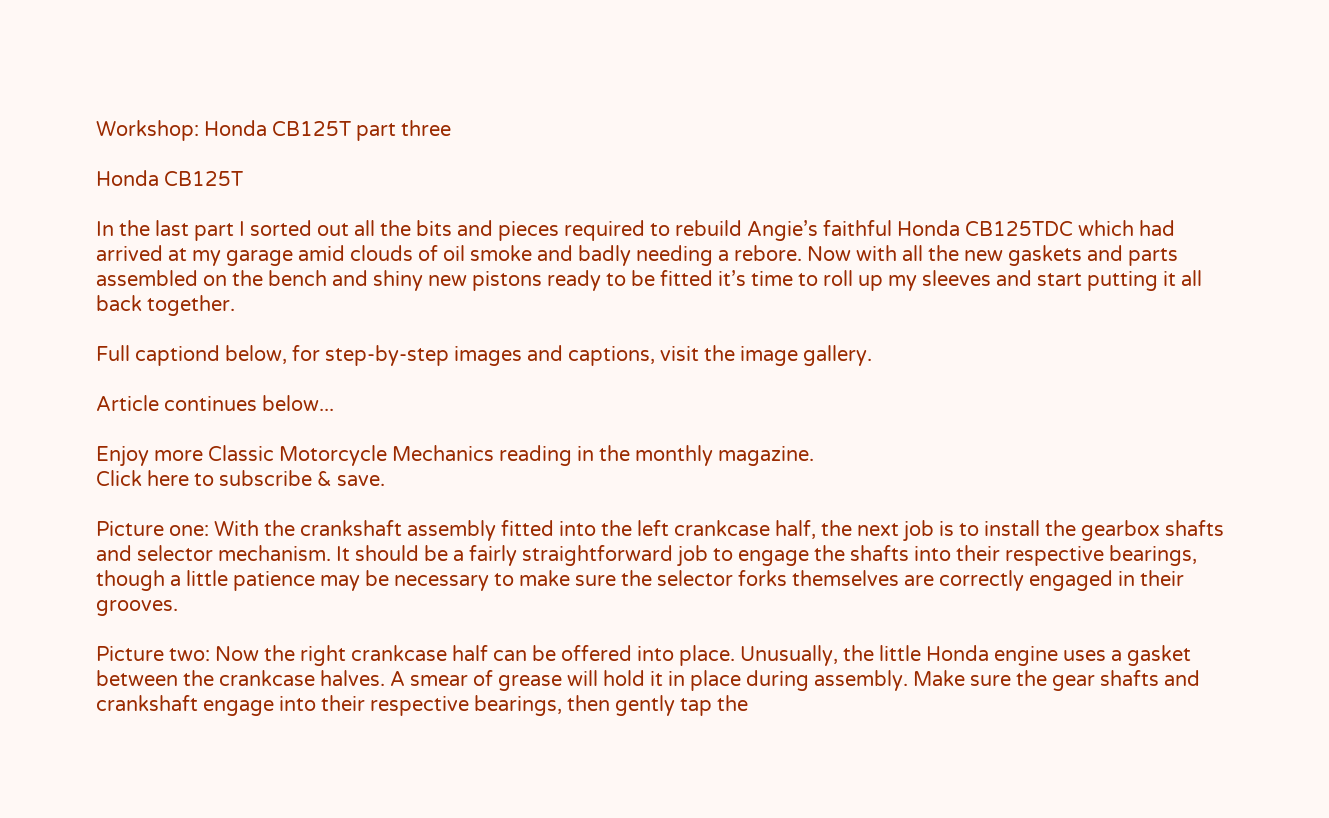Workshop: Honda CB125T part three

Honda CB125T

In the last part I sorted out all the bits and pieces required to rebuild Angie’s faithful Honda CB125TDC which had arrived at my garage amid clouds of oil smoke and badly needing a rebore. Now with all the new gaskets and parts assembled on the bench and shiny new pistons ready to be fitted it’s time to roll up my sleeves and start putting it all back together.

Full captiond below, for step-by-step images and captions, visit the image gallery.

Article continues below...

Enjoy more Classic Motorcycle Mechanics reading in the monthly magazine.
Click here to subscribe & save.

Picture one: With the crankshaft assembly fitted into the left crankcase half, the next job is to install the gearbox shafts and selector mechanism. It should be a fairly straightforward job to engage the shafts into their respective bearings, though a little patience may be necessary to make sure the selector forks themselves are correctly engaged in their grooves.

Picture two: Now the right crankcase half can be offered into place. Unusually, the little Honda engine uses a gasket between the crankcase halves. A smear of grease will hold it in place during assembly. Make sure the gear shafts and crankshaft engage into their respective bearings, then gently tap the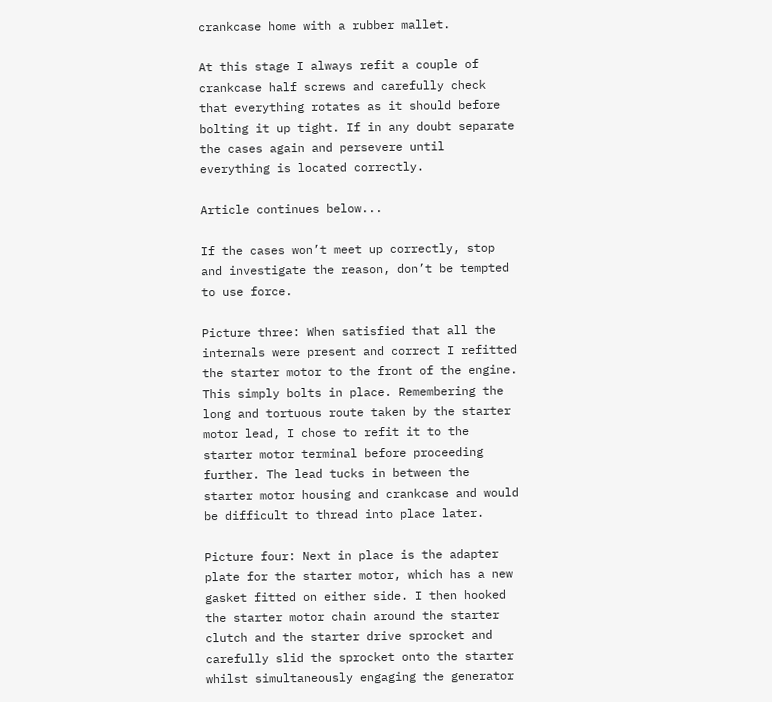crankcase home with a rubber mallet.

At this stage I always refit a couple of crankcase half screws and carefully check that everything rotates as it should before bolting it up tight. If in any doubt separate the cases again and persevere until everything is located correctly.

Article continues below...

If the cases won’t meet up correctly, stop and investigate the reason, don’t be tempted to use force.

Picture three: When satisfied that all the internals were present and correct I refitted the starter motor to the front of the engine. This simply bolts in place. Remembering the long and tortuous route taken by the starter motor lead, I chose to refit it to the starter motor terminal before proceeding further. The lead tucks in between the starter motor housing and crankcase and would be difficult to thread into place later.

Picture four: Next in place is the adapter plate for the starter motor, which has a new gasket fitted on either side. I then hooked the starter motor chain around the starter clutch and the starter drive sprocket and carefully slid the sprocket onto the starter whilst simultaneously engaging the generator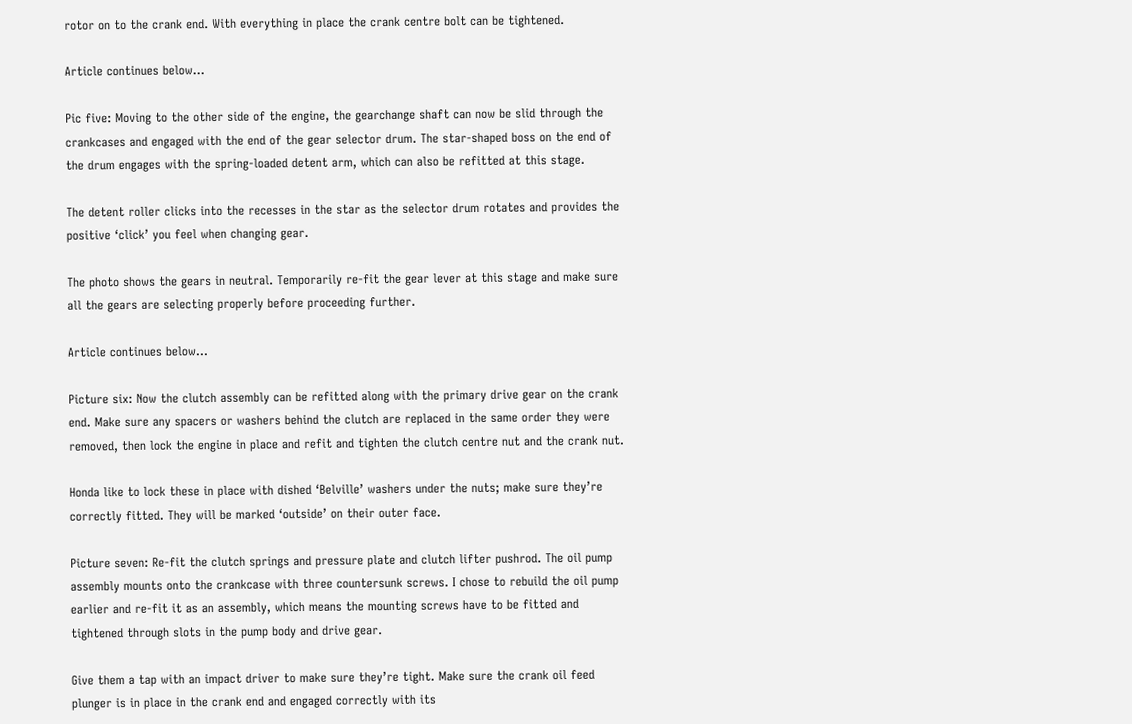rotor on to the crank end. With everything in place the crank centre bolt can be tightened.

Article continues below...

Pic five: Moving to the other side of the engine, the gearchange shaft can now be slid through the crankcases and engaged with the end of the gear selector drum. The star-shaped boss on the end of the drum engages with the spring-loaded detent arm, which can also be refitted at this stage.

The detent roller clicks into the recesses in the star as the selector drum rotates and provides the positive ‘click’ you feel when changing gear.

The photo shows the gears in neutral. Temporarily re-fit the gear lever at this stage and make sure all the gears are selecting properly before proceeding further.

Article continues below...

Picture six: Now the clutch assembly can be refitted along with the primary drive gear on the crank end. Make sure any spacers or washers behind the clutch are replaced in the same order they were removed, then lock the engine in place and refit and tighten the clutch centre nut and the crank nut.

Honda like to lock these in place with dished ‘Belville’ washers under the nuts; make sure they’re correctly fitted. They will be marked ‘outside’ on their outer face.

Picture seven: Re-fit the clutch springs and pressure plate and clutch lifter pushrod. The oil pump assembly mounts onto the crankcase with three countersunk screws. I chose to rebuild the oil pump earlier and re-fit it as an assembly, which means the mounting screws have to be fitted and tightened through slots in the pump body and drive gear.

Give them a tap with an impact driver to make sure they’re tight. Make sure the crank oil feed plunger is in place in the crank end and engaged correctly with its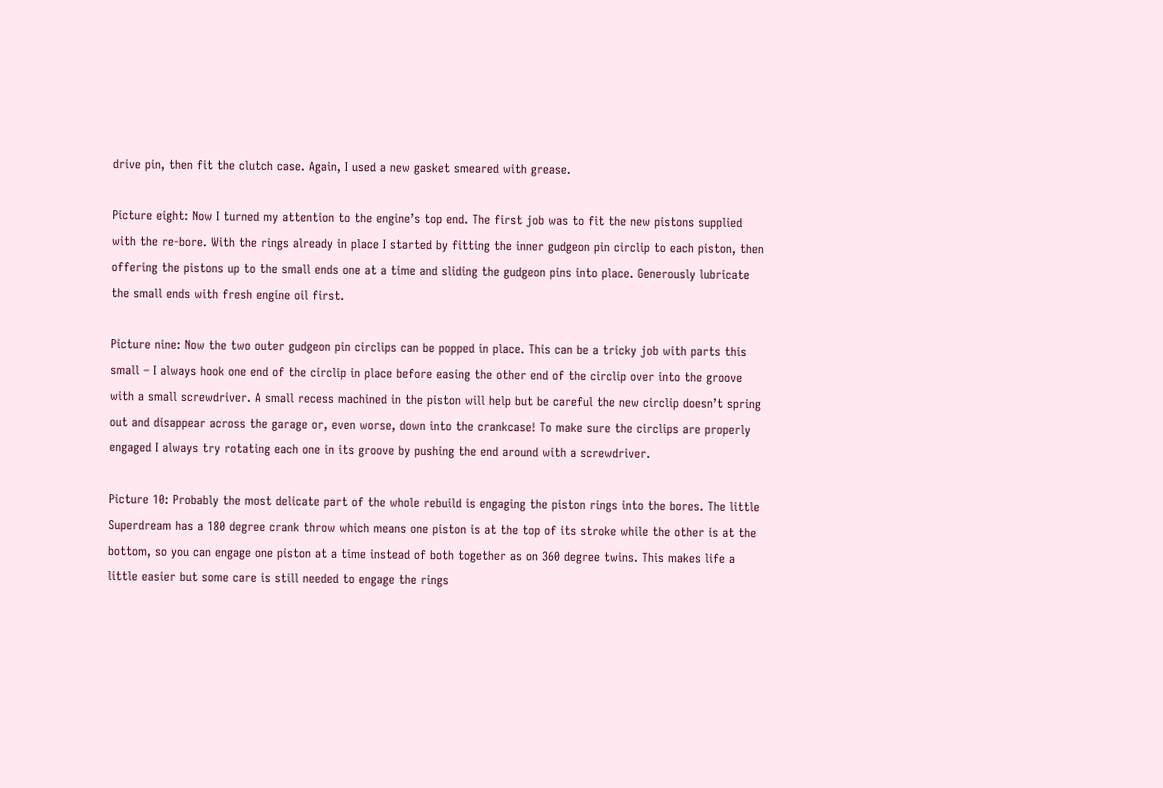drive pin, then fit the clutch case. Again, I used a new gasket smeared with grease.

Picture eight: Now I turned my attention to the engine’s top end. The first job was to fit the new pistons supplied with the re-bore. With the rings already in place I started by fitting the inner gudgeon pin circlip to each piston, then offering the pistons up to the small ends one at a time and sliding the gudgeon pins into place. Generously lubricate the small ends with fresh engine oil first.

Picture nine: Now the two outer gudgeon pin circlips can be popped in place. This can be a tricky job with parts this small – I always hook one end of the circlip in place before easing the other end of the circlip over into the groove with a small screwdriver. A small recess machined in the piston will help but be careful the new circlip doesn’t spring out and disappear across the garage or, even worse, down into the crankcase! To make sure the circlips are properly engaged I always try rotating each one in its groove by pushing the end around with a screwdriver.

Picture 10: Probably the most delicate part of the whole rebuild is engaging the piston rings into the bores. The little Superdream has a 180 degree crank throw which means one piston is at the top of its stroke while the other is at the bottom, so you can engage one piston at a time instead of both together as on 360 degree twins. This makes life a little easier but some care is still needed to engage the rings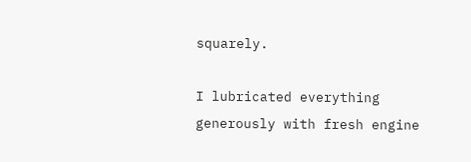squarely.

I lubricated everything generously with fresh engine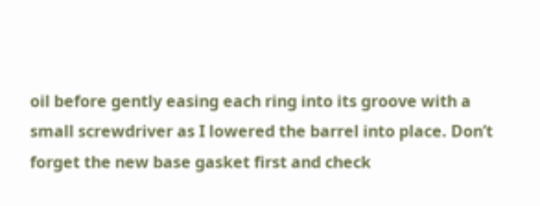oil before gently easing each ring into its groove with a small screwdriver as I lowered the barrel into place. Don’t forget the new base gasket first and check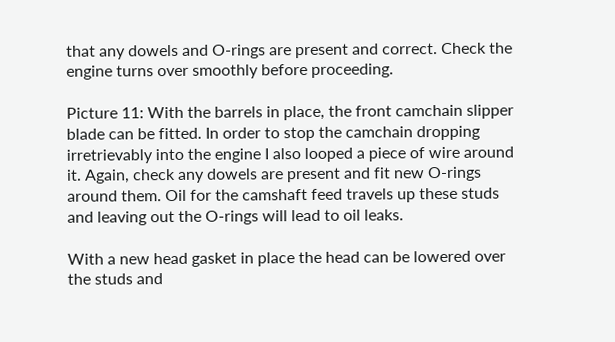that any dowels and O-rings are present and correct. Check the engine turns over smoothly before proceeding.

Picture 11: With the barrels in place, the front camchain slipper blade can be fitted. In order to stop the camchain dropping irretrievably into the engine I also looped a piece of wire around it. Again, check any dowels are present and fit new O-rings around them. Oil for the camshaft feed travels up these studs and leaving out the O-rings will lead to oil leaks.

With a new head gasket in place the head can be lowered over the studs and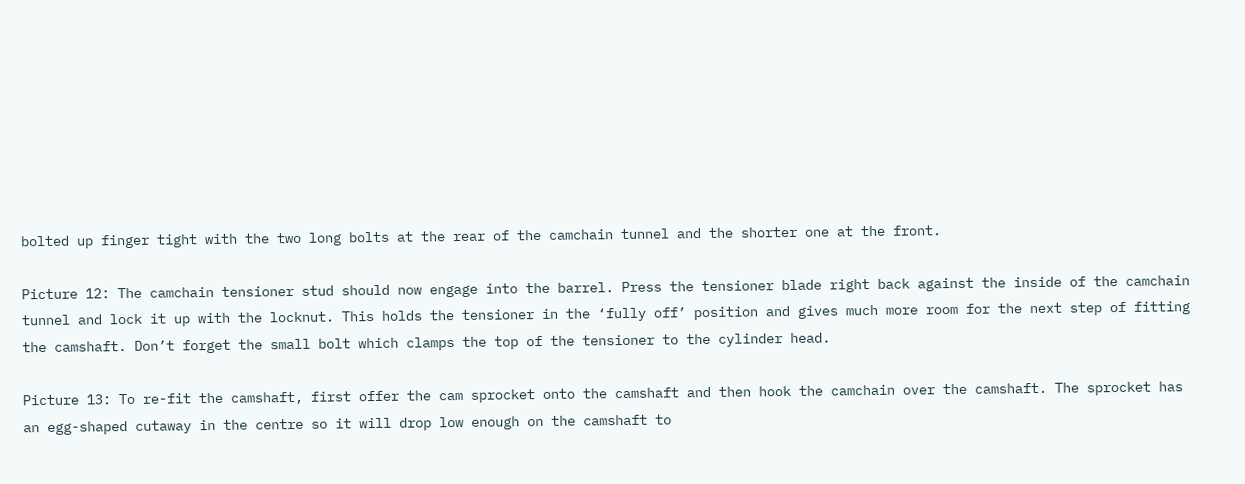bolted up finger tight with the two long bolts at the rear of the camchain tunnel and the shorter one at the front.

Picture 12: The camchain tensioner stud should now engage into the barrel. Press the tensioner blade right back against the inside of the camchain tunnel and lock it up with the locknut. This holds the tensioner in the ‘fully off’ position and gives much more room for the next step of fitting the camshaft. Don’t forget the small bolt which clamps the top of the tensioner to the cylinder head.

Picture 13: To re-fit the camshaft, first offer the cam sprocket onto the camshaft and then hook the camchain over the camshaft. The sprocket has an egg-shaped cutaway in the centre so it will drop low enough on the camshaft to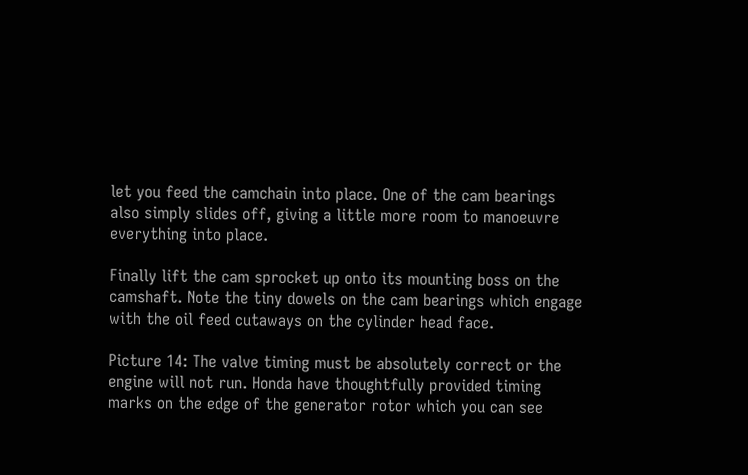let you feed the camchain into place. One of the cam bearings also simply slides off, giving a little more room to manoeuvre everything into place.

Finally lift the cam sprocket up onto its mounting boss on the camshaft. Note the tiny dowels on the cam bearings which engage with the oil feed cutaways on the cylinder head face.

Picture 14: The valve timing must be absolutely correct or the engine will not run. Honda have thoughtfully provided timing marks on the edge of the generator rotor which you can see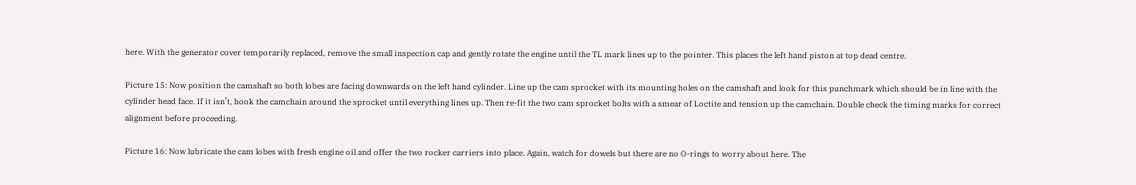here. With the generator cover temporarily replaced, remove the small inspection cap and gently rotate the engine until the TL mark lines up to the pointer. This places the left hand piston at top dead centre.

Picture 15: Now position the camshaft so both lobes are facing downwards on the left hand cylinder. Line up the cam sprocket with its mounting holes on the camshaft and look for this punchmark which should be in line with the cylinder head face. If it isn’t, hook the camchain around the sprocket until everything lines up. Then re-fit the two cam sprocket bolts with a smear of Loctite and tension up the camchain. Double check the timing marks for correct alignment before proceeding.

Picture 16: Now lubricate the cam lobes with fresh engine oil and offer the two rocker carriers into place. Again, watch for dowels but there are no O-rings to worry about here. The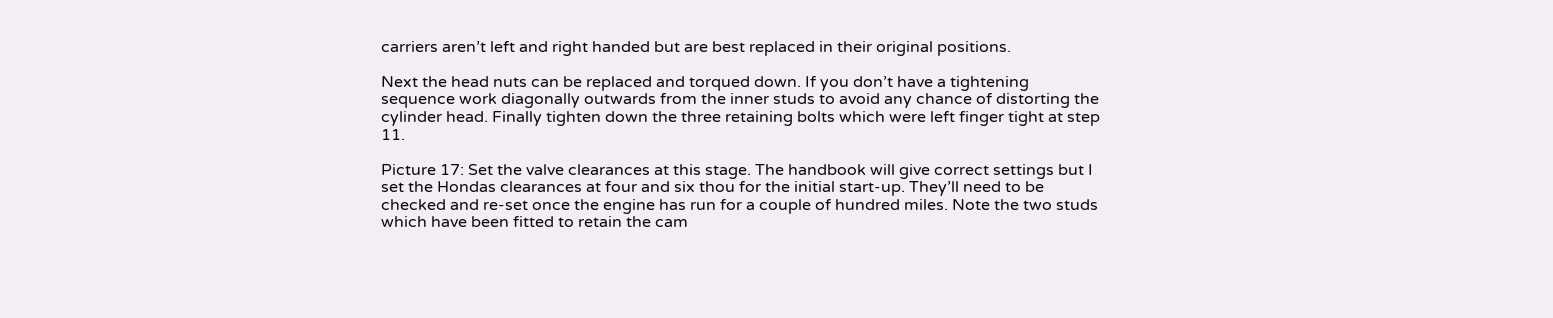carriers aren’t left and right handed but are best replaced in their original positions.

Next the head nuts can be replaced and torqued down. If you don’t have a tightening sequence work diagonally outwards from the inner studs to avoid any chance of distorting the cylinder head. Finally tighten down the three retaining bolts which were left finger tight at step 11.

Picture 17: Set the valve clearances at this stage. The handbook will give correct settings but I set the Hondas clearances at four and six thou for the initial start-up. They’ll need to be checked and re-set once the engine has run for a couple of hundred miles. Note the two studs which have been fitted to retain the cam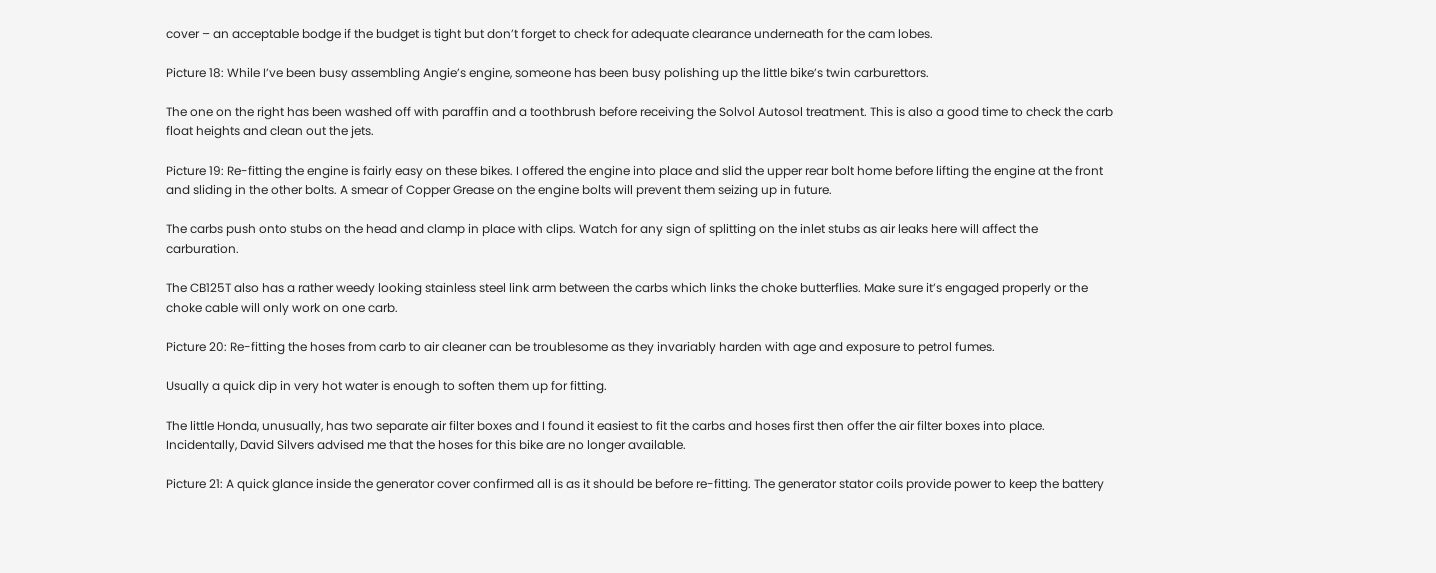cover – an acceptable bodge if the budget is tight but don’t forget to check for adequate clearance underneath for the cam lobes.

Picture 18: While I’ve been busy assembling Angie’s engine, someone has been busy polishing up the little bike’s twin carburettors.

The one on the right has been washed off with paraffin and a toothbrush before receiving the Solvol Autosol treatment. This is also a good time to check the carb float heights and clean out the jets.

Picture 19: Re-fitting the engine is fairly easy on these bikes. I offered the engine into place and slid the upper rear bolt home before lifting the engine at the front and sliding in the other bolts. A smear of Copper Grease on the engine bolts will prevent them seizing up in future.

The carbs push onto stubs on the head and clamp in place with clips. Watch for any sign of splitting on the inlet stubs as air leaks here will affect the carburation.

The CB125T also has a rather weedy looking stainless steel link arm between the carbs which links the choke butterflies. Make sure it’s engaged properly or the choke cable will only work on one carb.

Picture 20: Re-fitting the hoses from carb to air cleaner can be troublesome as they invariably harden with age and exposure to petrol fumes.

Usually a quick dip in very hot water is enough to soften them up for fitting.

The little Honda, unusually, has two separate air filter boxes and I found it easiest to fit the carbs and hoses first then offer the air filter boxes into place. Incidentally, David Silvers advised me that the hoses for this bike are no longer available.

Picture 21: A quick glance inside the generator cover confirmed all is as it should be before re-fitting. The generator stator coils provide power to keep the battery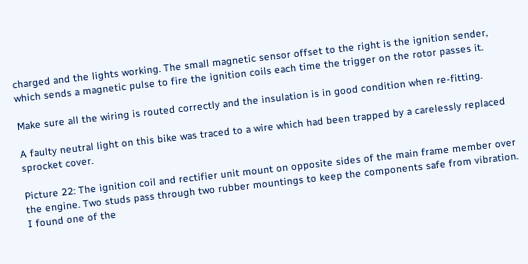charged and the lights working. The small magnetic sensor offset to the right is the ignition sender, which sends a magnetic pulse to fire the ignition coils each time the trigger on the rotor passes it.

Make sure all the wiring is routed correctly and the insulation is in good condition when re-fitting.

A faulty neutral light on this bike was traced to a wire which had been trapped by a carelessly replaced sprocket cover.

Picture 22: The ignition coil and rectifier unit mount on opposite sides of the main frame member over the engine. Two studs pass through two rubber mountings to keep the components safe from vibration. I found one of the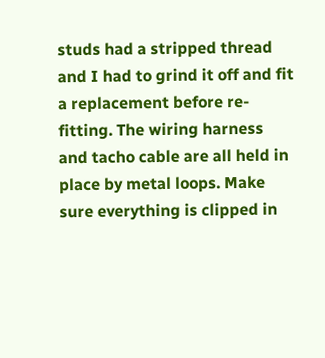studs had a stripped thread and I had to grind it off and fit a replacement before re-fitting. The wiring harness and tacho cable are all held in place by metal loops. Make sure everything is clipped in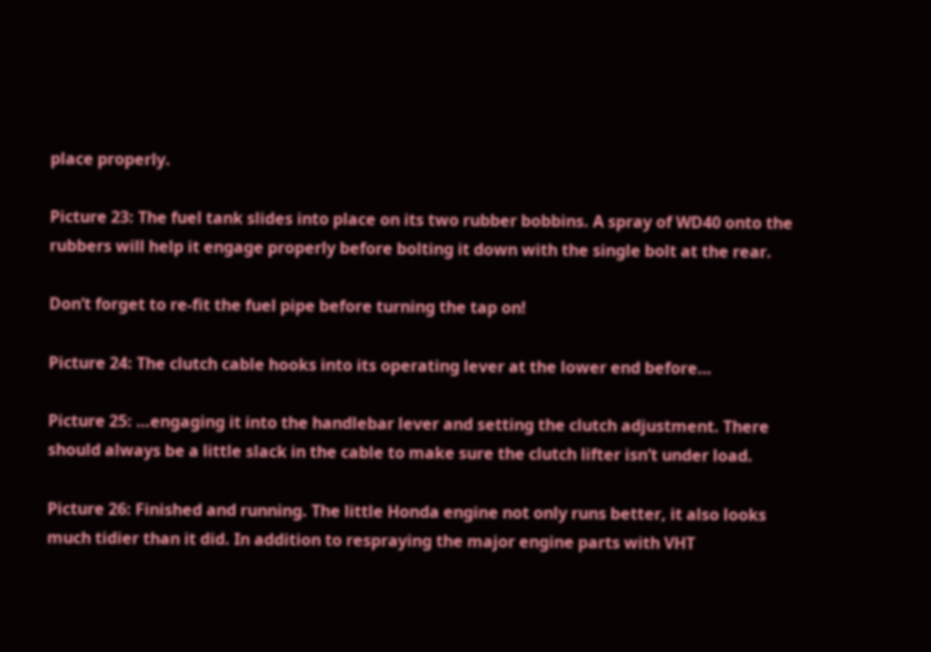place properly.

Picture 23: The fuel tank slides into place on its two rubber bobbins. A spray of WD40 onto the rubbers will help it engage properly before bolting it down with the single bolt at the rear.

Don’t forget to re-fit the fuel pipe before turning the tap on!

Picture 24: The clutch cable hooks into its operating lever at the lower end before…

Picture 25: …engaging it into the handlebar lever and setting the clutch adjustment. There should always be a little slack in the cable to make sure the clutch lifter isn’t under load.

Picture 26: Finished and running. The little Honda engine not only runs better, it also looks much tidier than it did. In addition to respraying the major engine parts with VHT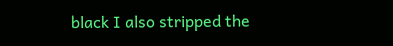black I also stripped the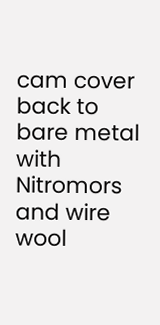cam cover back to bare metal with Nitromors and wire wool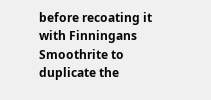before recoating it with Finningans Smoothrite to duplicate the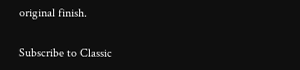original finish.

Subscribe to Classic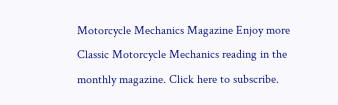Motorcycle Mechanics Magazine Enjoy more Classic Motorcycle Mechanics reading in the monthly magazine. Click here to subscribe.